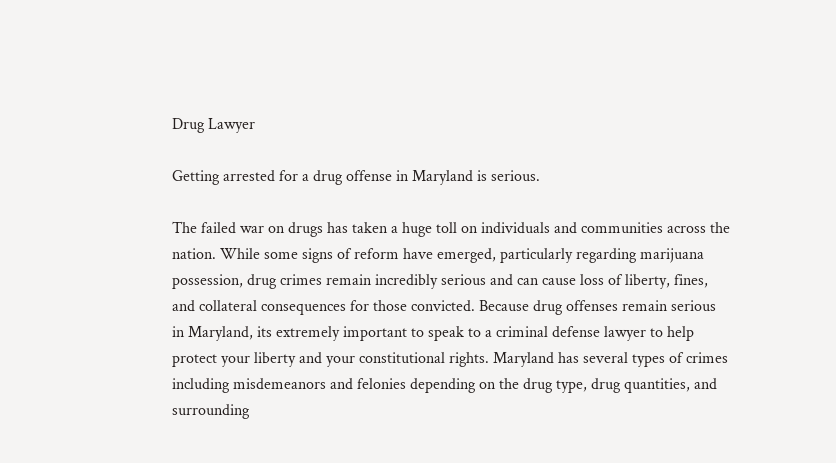Drug Lawyer

Getting arrested for a drug offense in Maryland is serious.

The failed war on drugs has taken a huge toll on individuals and communities across the nation. While some signs of reform have emerged, particularly regarding marijuana possession, drug crimes remain incredibly serious and can cause loss of liberty, fines, and collateral consequences for those convicted. Because drug offenses remain serious in Maryland, its extremely important to speak to a criminal defense lawyer to help protect your liberty and your constitutional rights. Maryland has several types of crimes including misdemeanors and felonies depending on the drug type, drug quantities, and surrounding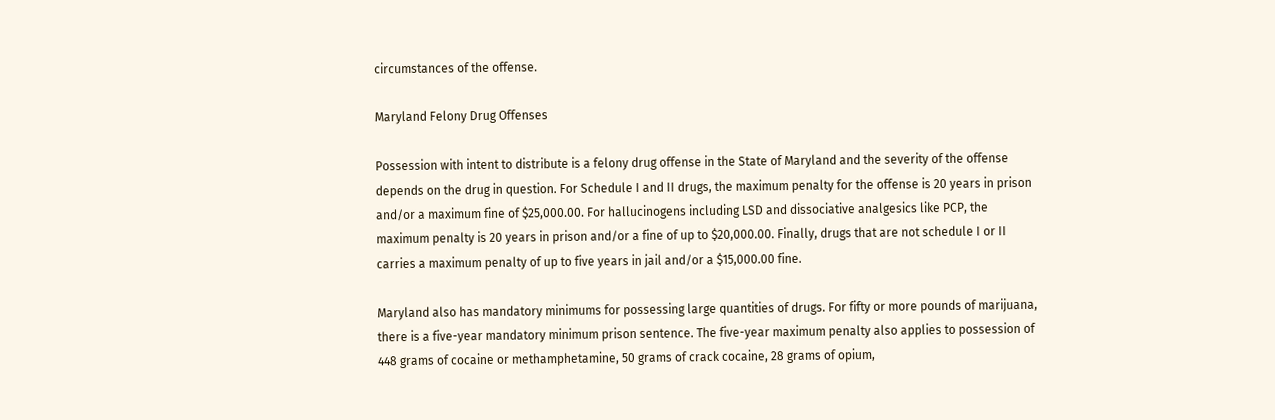circumstances of the offense.

Maryland Felony Drug Offenses

Possession with intent to distribute is a felony drug offense in the State of Maryland and the severity of the offense depends on the drug in question. For Schedule I and II drugs, the maximum penalty for the offense is 20 years in prison and/or a maximum fine of $25,000.00. For hallucinogens including LSD and dissociative analgesics like PCP, the maximum penalty is 20 years in prison and/or a fine of up to $20,000.00. Finally, drugs that are not schedule I or II carries a maximum penalty of up to five years in jail and/or a $15,000.00 fine.

Maryland also has mandatory minimums for possessing large quantities of drugs. For fifty or more pounds of marijuana, there is a five-year mandatory minimum prison sentence. The five-year maximum penalty also applies to possession of 448 grams of cocaine or methamphetamine, 50 grams of crack cocaine, 28 grams of opium,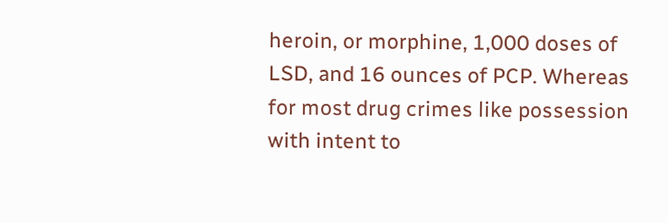heroin, or morphine, 1,000 doses of LSD, and 16 ounces of PCP. Whereas for most drug crimes like possession with intent to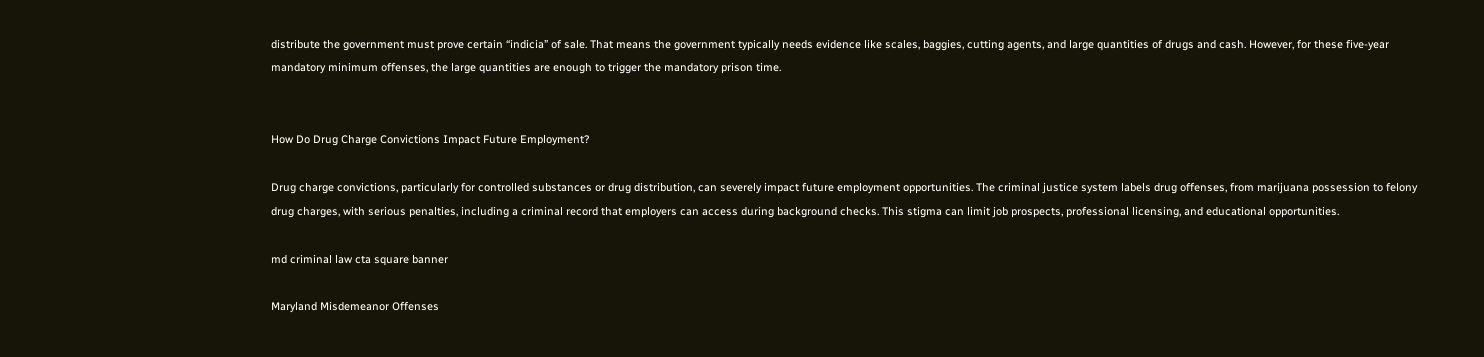distribute the government must prove certain “indicia” of sale. That means the government typically needs evidence like scales, baggies, cutting agents, and large quantities of drugs and cash. However, for these five-year mandatory minimum offenses, the large quantities are enough to trigger the mandatory prison time.


How Do Drug Charge Convictions Impact Future Employment?

Drug charge convictions, particularly for controlled substances or drug distribution, can severely impact future employment opportunities. The criminal justice system labels drug offenses, from marijuana possession to felony drug charges, with serious penalties, including a criminal record that employers can access during background checks. This stigma can limit job prospects, professional licensing, and educational opportunities.

md criminal law cta square banner

Maryland Misdemeanor Offenses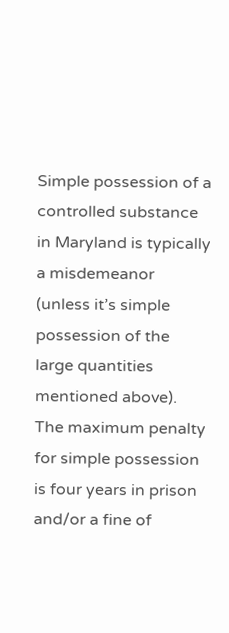Simple possession of a controlled substance in Maryland is typically a misdemeanor (unless it’s simple possession of the large quantities mentioned above). The maximum penalty for simple possession is four years in prison and/or a fine of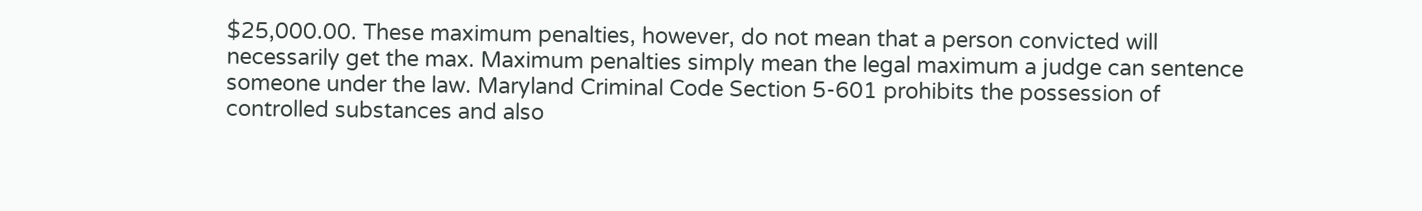$25,000.00. These maximum penalties, however, do not mean that a person convicted will necessarily get the max. Maximum penalties simply mean the legal maximum a judge can sentence someone under the law. Maryland Criminal Code Section 5-601 prohibits the possession of controlled substances and also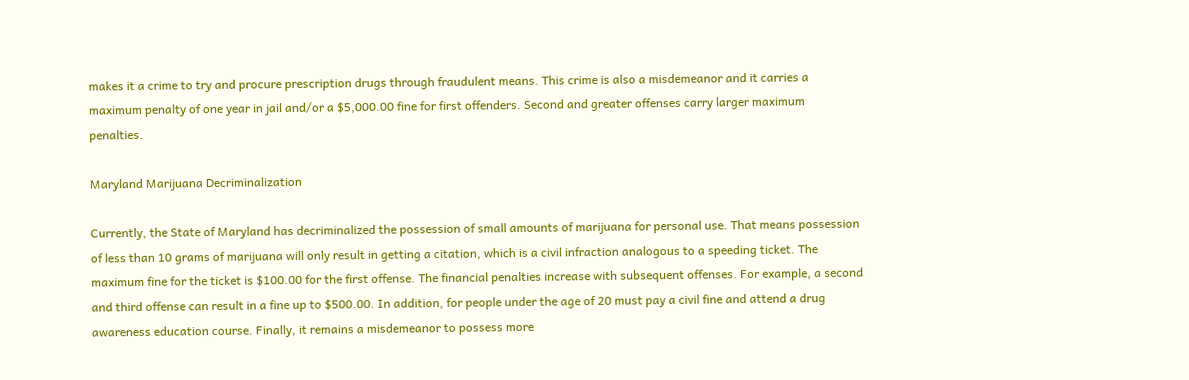makes it a crime to try and procure prescription drugs through fraudulent means. This crime is also a misdemeanor and it carries a maximum penalty of one year in jail and/or a $5,000.00 fine for first offenders. Second and greater offenses carry larger maximum penalties.

Maryland Marijuana Decriminalization

Currently, the State of Maryland has decriminalized the possession of small amounts of marijuana for personal use. That means possession of less than 10 grams of marijuana will only result in getting a citation, which is a civil infraction analogous to a speeding ticket. The maximum fine for the ticket is $100.00 for the first offense. The financial penalties increase with subsequent offenses. For example, a second and third offense can result in a fine up to $500.00. In addition, for people under the age of 20 must pay a civil fine and attend a drug awareness education course. Finally, it remains a misdemeanor to possess more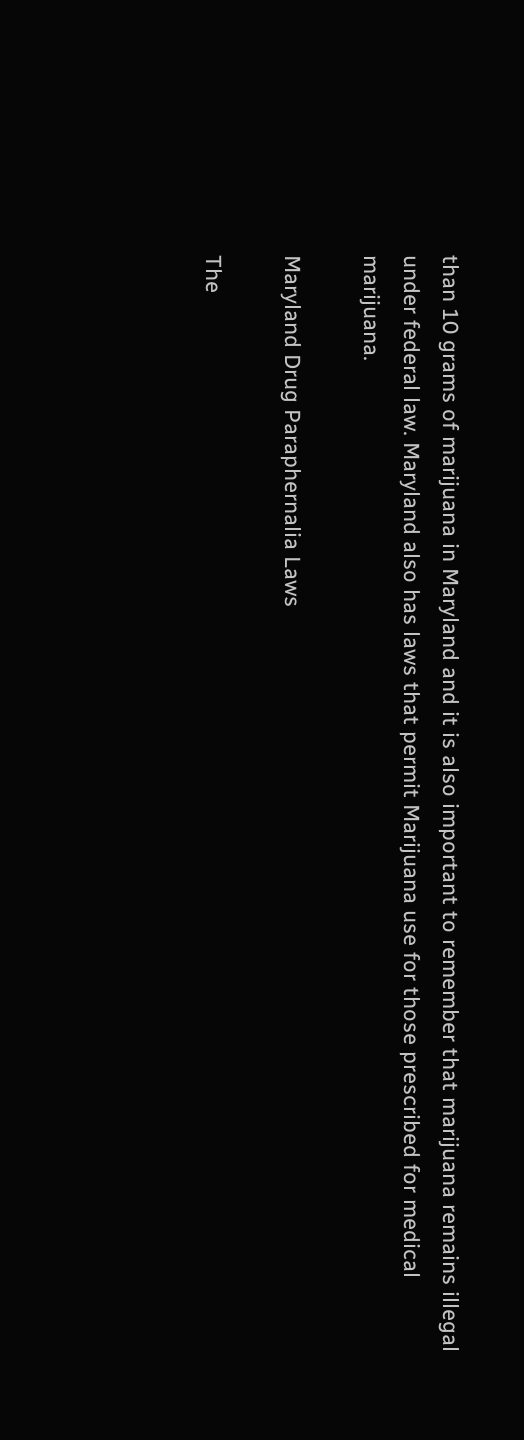than 10 grams of marijuana in Maryland and it is also important to remember that marijuana remains illegal under federal law. Maryland also has laws that permit Marijuana use for those prescribed for medical marijuana.

Maryland Drug Paraphernalia Laws

The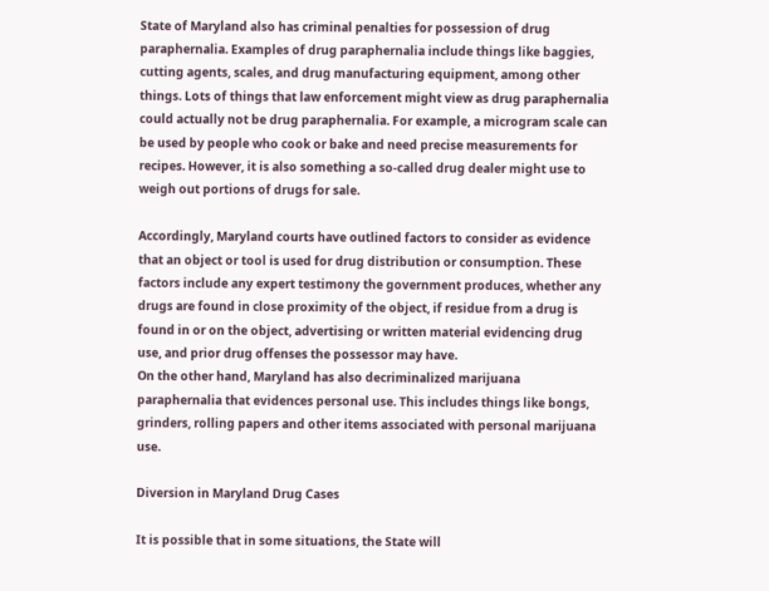State of Maryland also has criminal penalties for possession of drug paraphernalia. Examples of drug paraphernalia include things like baggies, cutting agents, scales, and drug manufacturing equipment, among other things. Lots of things that law enforcement might view as drug paraphernalia could actually not be drug paraphernalia. For example, a microgram scale can be used by people who cook or bake and need precise measurements for recipes. However, it is also something a so-called drug dealer might use to weigh out portions of drugs for sale.

Accordingly, Maryland courts have outlined factors to consider as evidence that an object or tool is used for drug distribution or consumption. These factors include any expert testimony the government produces, whether any drugs are found in close proximity of the object, if residue from a drug is found in or on the object, advertising or written material evidencing drug use, and prior drug offenses the possessor may have.
On the other hand, Maryland has also decriminalized marijuana paraphernalia that evidences personal use. This includes things like bongs, grinders, rolling papers and other items associated with personal marijuana use.

Diversion in Maryland Drug Cases

It is possible that in some situations, the State will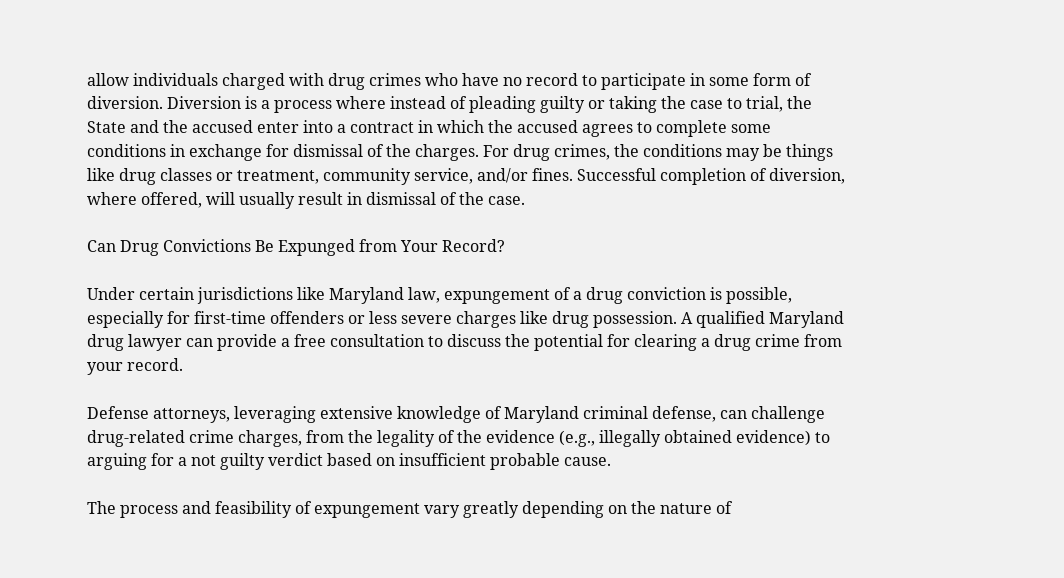allow individuals charged with drug crimes who have no record to participate in some form of diversion. Diversion is a process where instead of pleading guilty or taking the case to trial, the State and the accused enter into a contract in which the accused agrees to complete some conditions in exchange for dismissal of the charges. For drug crimes, the conditions may be things like drug classes or treatment, community service, and/or fines. Successful completion of diversion, where offered, will usually result in dismissal of the case.

Can Drug Convictions Be Expunged from Your Record?

Under certain jurisdictions like Maryland law, expungement of a drug conviction is possible, especially for first-time offenders or less severe charges like drug possession. A qualified Maryland drug lawyer can provide a free consultation to discuss the potential for clearing a drug crime from your record.

Defense attorneys, leveraging extensive knowledge of Maryland criminal defense, can challenge drug-related crime charges, from the legality of the evidence (e.g., illegally obtained evidence) to arguing for a not guilty verdict based on insufficient probable cause.

The process and feasibility of expungement vary greatly depending on the nature of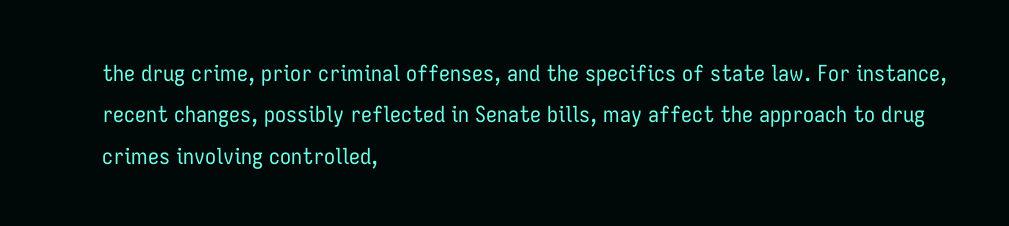the drug crime, prior criminal offenses, and the specifics of state law. For instance, recent changes, possibly reflected in Senate bills, may affect the approach to drug crimes involving controlled,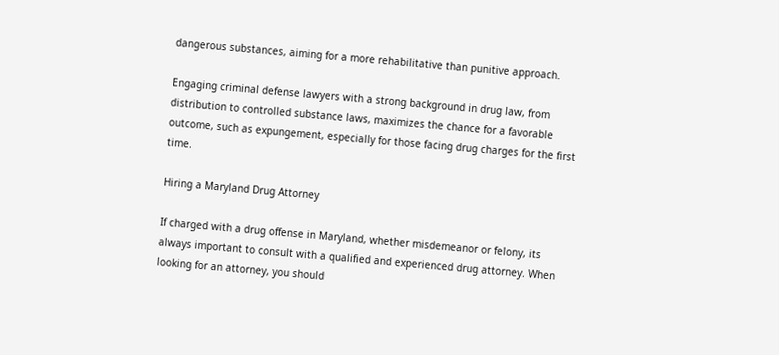dangerous substances, aiming for a more rehabilitative than punitive approach.

Engaging criminal defense lawyers with a strong background in drug law, from distribution to controlled substance laws, maximizes the chance for a favorable outcome, such as expungement, especially for those facing drug charges for the first time.

Hiring a Maryland Drug Attorney

If charged with a drug offense in Maryland, whether misdemeanor or felony, its always important to consult with a qualified and experienced drug attorney. When looking for an attorney, you should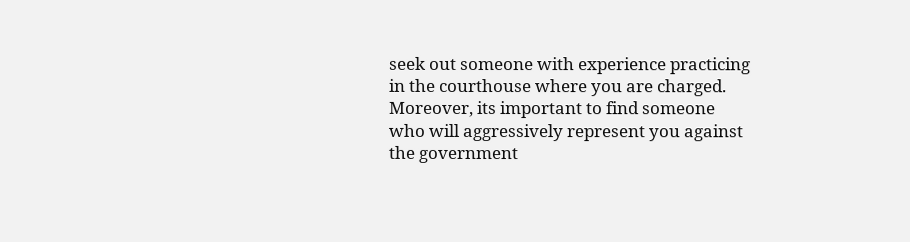seek out someone with experience practicing in the courthouse where you are charged. Moreover, its important to find someone who will aggressively represent you against the government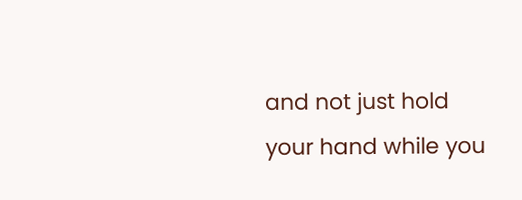and not just hold your hand while you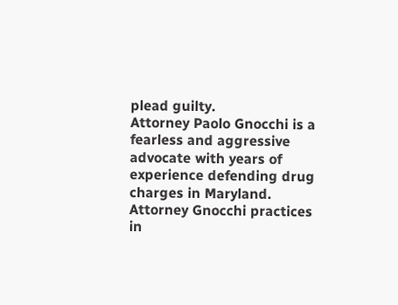plead guilty.
Attorney Paolo Gnocchi is a fearless and aggressive advocate with years of experience defending drug charges in Maryland. Attorney Gnocchi practices in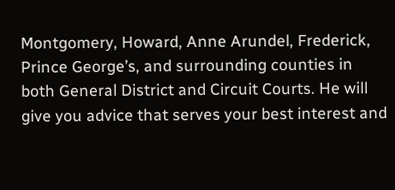Montgomery, Howard, Anne Arundel, Frederick, Prince George’s, and surrounding counties in both General District and Circuit Courts. He will give you advice that serves your best interest and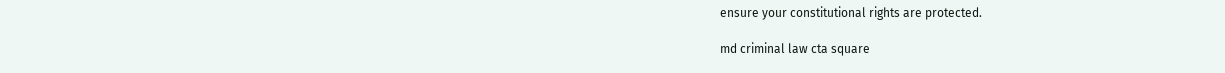ensure your constitutional rights are protected.

md criminal law cta square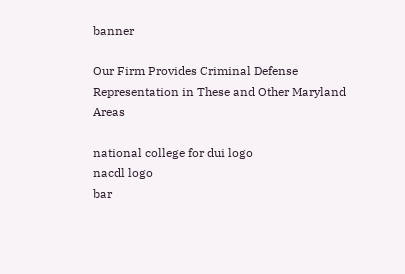banner

Our Firm Provides Criminal Defense Representation in These and Other Maryland Areas

national college for dui logo
nacdl logo
bar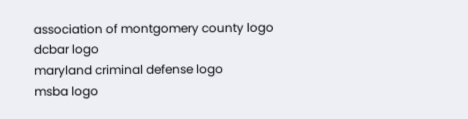association of montgomery county logo
dcbar logo
maryland criminal defense logo
msba logo